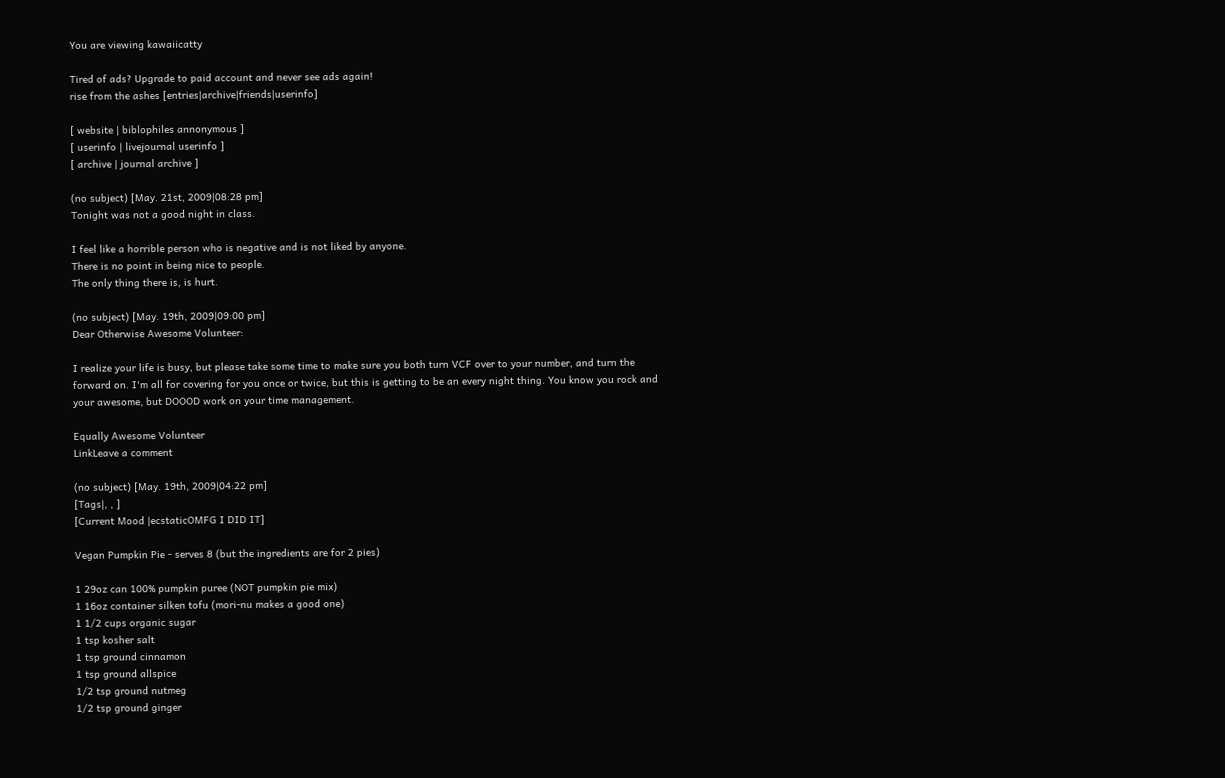You are viewing kawaiicatty

Tired of ads? Upgrade to paid account and never see ads again!
rise from the ashes [entries|archive|friends|userinfo]

[ website | biblophiles annonymous ]
[ userinfo | livejournal userinfo ]
[ archive | journal archive ]

(no subject) [May. 21st, 2009|08:28 pm]
Tonight was not a good night in class.

I feel like a horrible person who is negative and is not liked by anyone.
There is no point in being nice to people.
The only thing there is, is hurt.

(no subject) [May. 19th, 2009|09:00 pm]
Dear Otherwise Awesome Volunteer:

I realize your life is busy, but please take some time to make sure you both turn VCF over to your number, and turn the forward on. I'm all for covering for you once or twice, but this is getting to be an every night thing. You know you rock and your awesome, but DOOOD work on your time management.

Equally Awesome Volunteer
LinkLeave a comment

(no subject) [May. 19th, 2009|04:22 pm]
[Tags|, , ]
[Current Mood |ecstaticOMFG I DID IT]

Vegan Pumpkin Pie - serves 8 (but the ingredients are for 2 pies)

1 29oz can 100% pumpkin puree (NOT pumpkin pie mix)
1 16oz container silken tofu (mori-nu makes a good one)
1 1/2 cups organic sugar
1 tsp kosher salt
1 tsp ground cinnamon
1 tsp ground allspice
1/2 tsp ground nutmeg
1/2 tsp ground ginger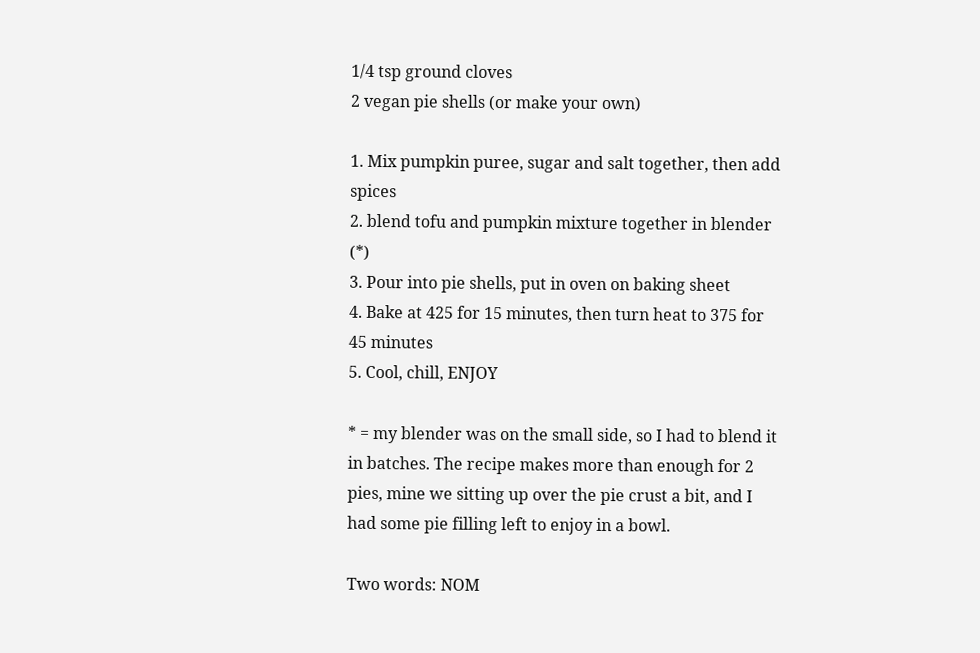1/4 tsp ground cloves
2 vegan pie shells (or make your own)

1. Mix pumpkin puree, sugar and salt together, then add spices
2. blend tofu and pumpkin mixture together in blender (*)
3. Pour into pie shells, put in oven on baking sheet
4. Bake at 425 for 15 minutes, then turn heat to 375 for 45 minutes
5. Cool, chill, ENJOY

* = my blender was on the small side, so I had to blend it in batches. The recipe makes more than enough for 2 pies, mine we sitting up over the pie crust a bit, and I had some pie filling left to enjoy in a bowl.

Two words: NOM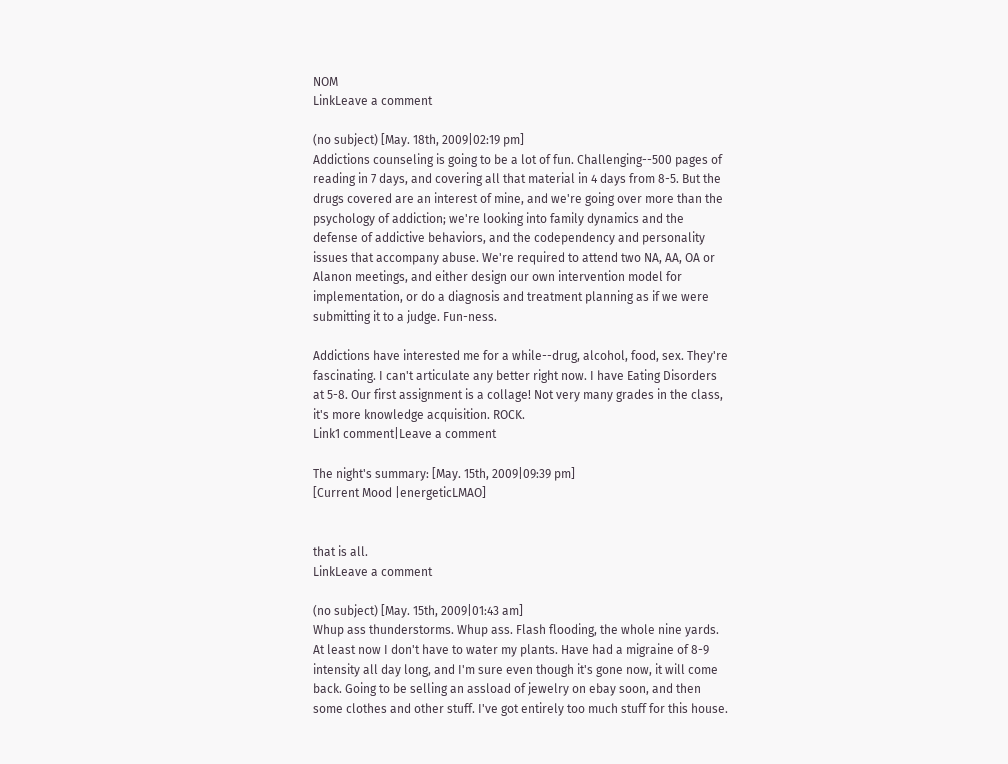NOM
LinkLeave a comment

(no subject) [May. 18th, 2009|02:19 pm]
Addictions counseling is going to be a lot of fun. Challenging--500 pages of reading in 7 days, and covering all that material in 4 days from 8-5. But the drugs covered are an interest of mine, and we're going over more than the psychology of addiction; we're looking into family dynamics and the defense of addictive behaviors, and the codependency and personality issues that accompany abuse. We're required to attend two NA, AA, OA or Alanon meetings, and either design our own intervention model for implementation, or do a diagnosis and treatment planning as if we were submitting it to a judge. Fun-ness.

Addictions have interested me for a while--drug, alcohol, food, sex. They're fascinating. I can't articulate any better right now. I have Eating Disorders at 5-8. Our first assignment is a collage! Not very many grades in the class, it's more knowledge acquisition. ROCK.
Link1 comment|Leave a comment

The night's summary: [May. 15th, 2009|09:39 pm]
[Current Mood |energeticLMAO]


that is all.
LinkLeave a comment

(no subject) [May. 15th, 2009|01:43 am]
Whup ass thunderstorms. Whup ass. Flash flooding, the whole nine yards. At least now I don't have to water my plants. Have had a migraine of 8-9 intensity all day long, and I'm sure even though it's gone now, it will come back. Going to be selling an assload of jewelry on ebay soon, and then some clothes and other stuff. I've got entirely too much stuff for this house.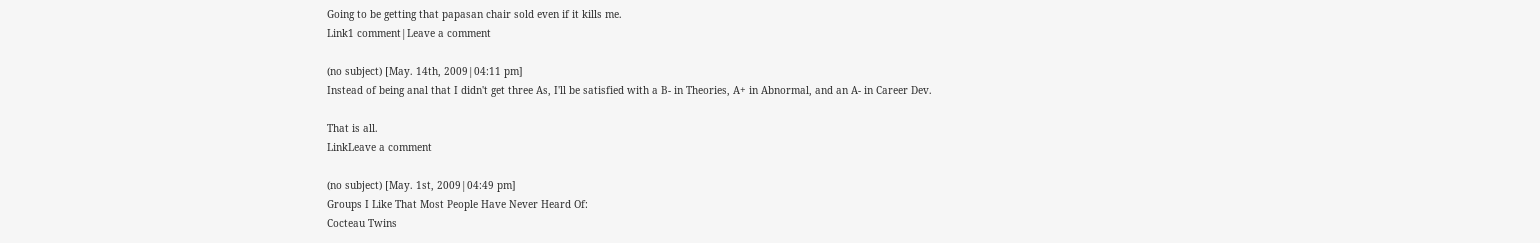Going to be getting that papasan chair sold even if it kills me.
Link1 comment|Leave a comment

(no subject) [May. 14th, 2009|04:11 pm]
Instead of being anal that I didn't get three As, I'll be satisfied with a B- in Theories, A+ in Abnormal, and an A- in Career Dev.

That is all.
LinkLeave a comment

(no subject) [May. 1st, 2009|04:49 pm]
Groups I Like That Most People Have Never Heard Of:
Cocteau Twins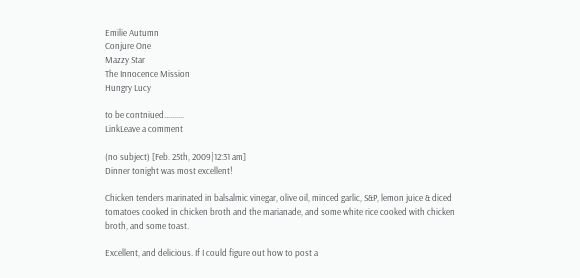Emilie Autumn
Conjure One
Mazzy Star
The Innocence Mission
Hungry Lucy

to be contniued..........
LinkLeave a comment

(no subject) [Feb. 25th, 2009|12:31 am]
Dinner tonight was most excellent!

Chicken tenders marinated in balsalmic vinegar, olive oil, minced garlic, S&P, lemon juice & diced tomatoes cooked in chicken broth and the marianade, and some white rice cooked with chicken broth, and some toast.

Excellent, and delicious. If I could figure out how to post a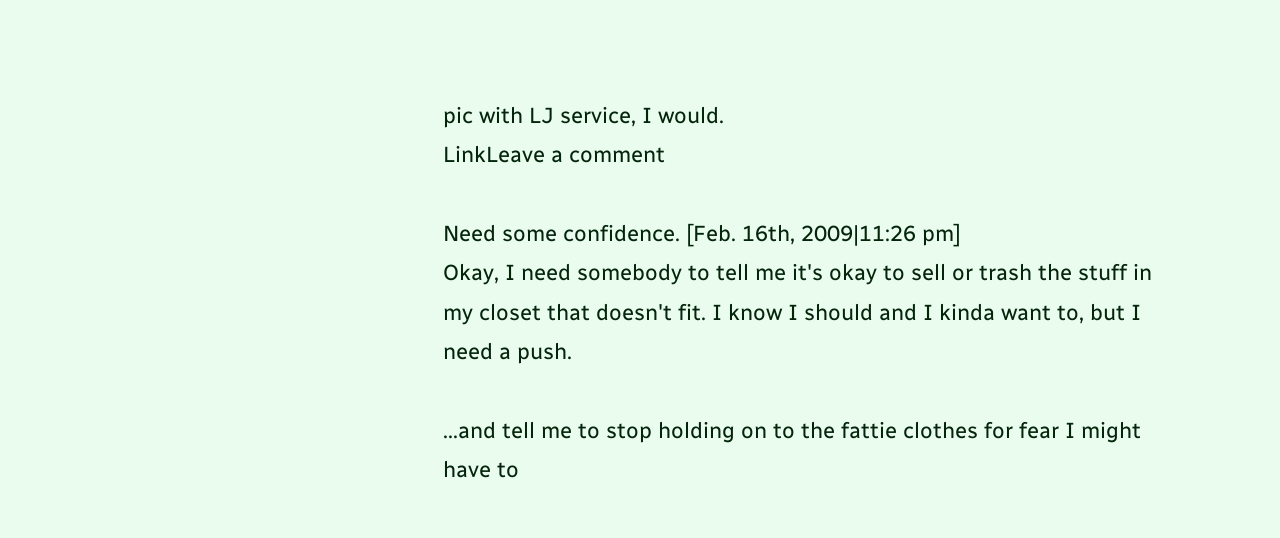pic with LJ service, I would.
LinkLeave a comment

Need some confidence. [Feb. 16th, 2009|11:26 pm]
Okay, I need somebody to tell me it's okay to sell or trash the stuff in my closet that doesn't fit. I know I should and I kinda want to, but I need a push.

...and tell me to stop holding on to the fattie clothes for fear I might have to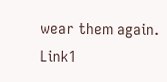wear them again.
Link1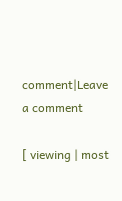comment|Leave a comment

[ viewing | most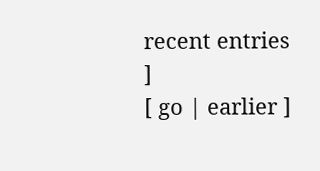recent entries ]
[ go | earlier ]